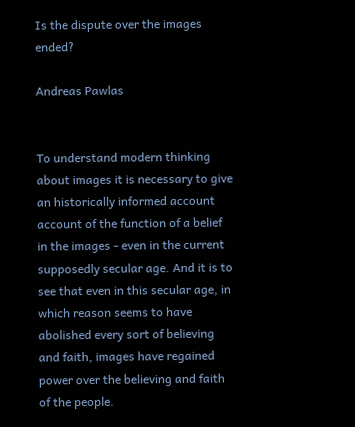Is the dispute over the images ended?

Andreas Pawlas


To understand modern thinking about images it is necessary to give an historically informed account account of the function of a belief in the images - even in the current supposedly secular age. And it is to see that even in this secular age, in which reason seems to have abolished every sort of believing and faith, images have regained power over the believing and faith of the people.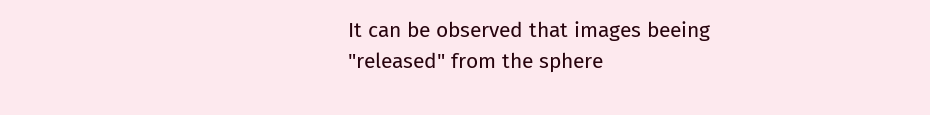It can be observed that images beeing "released" from the sphere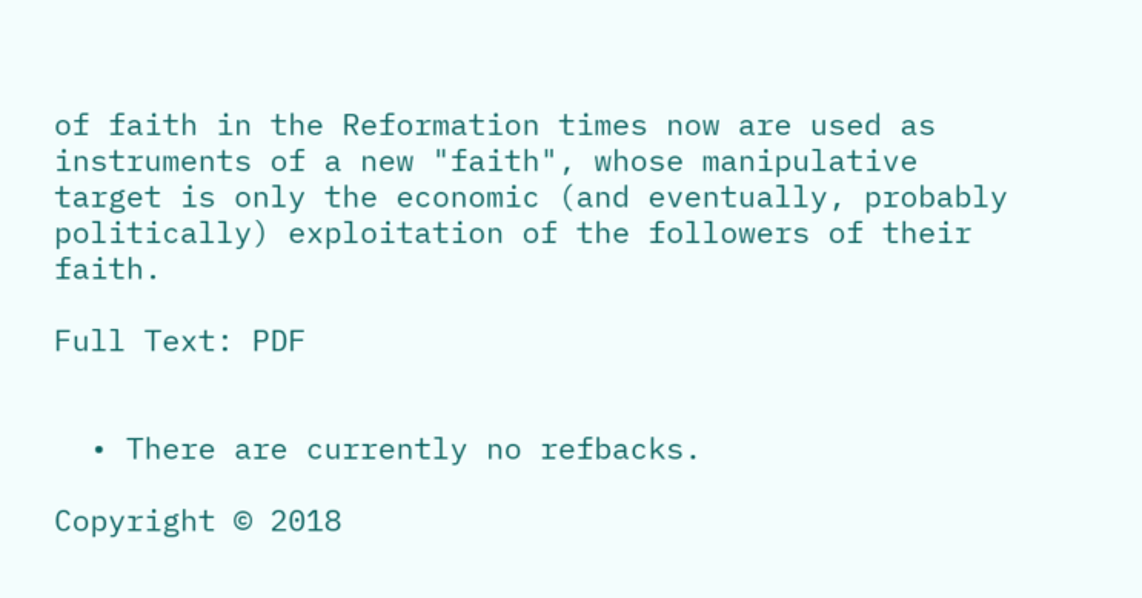of faith in the Reformation times now are used as instruments of a new "faith", whose manipulative target is only the economic (and eventually, probably politically) exploitation of the followers of their faith.

Full Text: PDF


  • There are currently no refbacks.

Copyright © 2018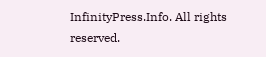InfinityPress.Info. All rights reserved.